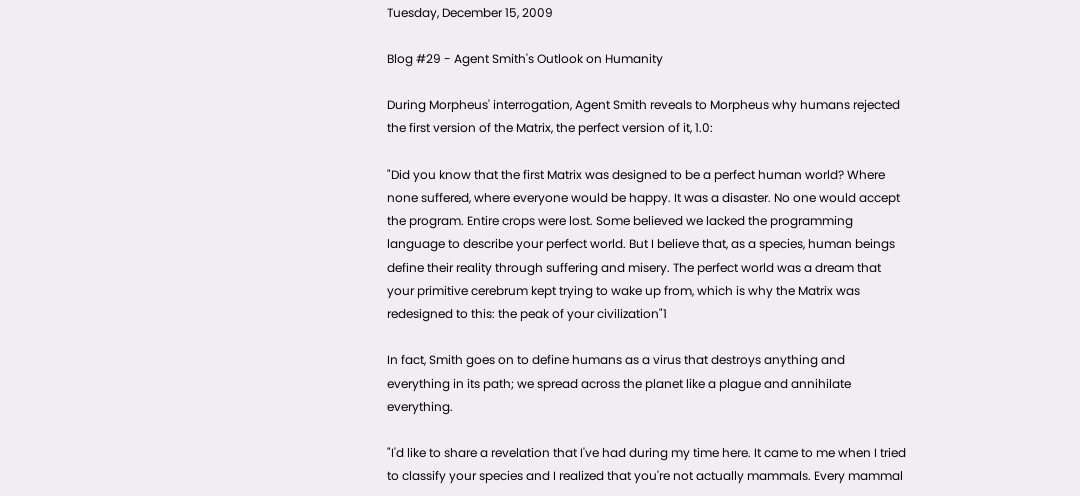Tuesday, December 15, 2009

Blog #29 - Agent Smith's Outlook on Humanity

During Morpheus' interrogation, Agent Smith reveals to Morpheus why humans rejected the first version of the Matrix, the perfect version of it, 1.0:

"Did you know that the first Matrix was designed to be a perfect human world? Where none suffered, where everyone would be happy. It was a disaster. No one would accept the program. Entire crops were lost. Some believed we lacked the programming language to describe your perfect world. But I believe that, as a species, human beings define their reality through suffering and misery. The perfect world was a dream that your primitive cerebrum kept trying to wake up from, which is why the Matrix was redesigned to this: the peak of your civilization"1

In fact, Smith goes on to define humans as a virus that destroys anything and everything in its path; we spread across the planet like a plague and annihilate everything.

"I'd like to share a revelation that I've had during my time here. It came to me when I tried to classify your species and I realized that you're not actually mammals. Every mammal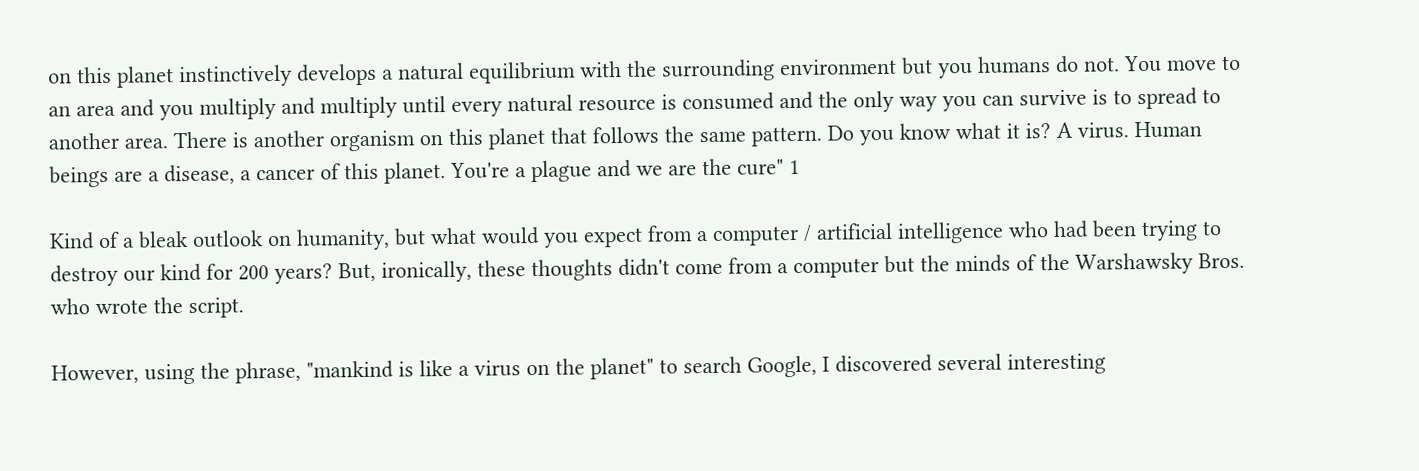on this planet instinctively develops a natural equilibrium with the surrounding environment but you humans do not. You move to an area and you multiply and multiply until every natural resource is consumed and the only way you can survive is to spread to another area. There is another organism on this planet that follows the same pattern. Do you know what it is? A virus. Human beings are a disease, a cancer of this planet. You're a plague and we are the cure" 1

Kind of a bleak outlook on humanity, but what would you expect from a computer / artificial intelligence who had been trying to destroy our kind for 200 years? But, ironically, these thoughts didn't come from a computer but the minds of the Warshawsky Bros. who wrote the script.

However, using the phrase, "mankind is like a virus on the planet" to search Google, I discovered several interesting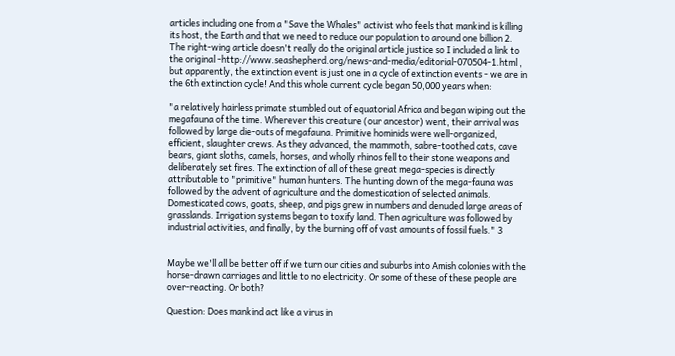articles including one from a "Save the Whales" activist who feels that mankind is killing its host, the Earth and that we need to reduce our population to around one billion 2. The right-wing article doesn't really do the original article justice so I included a link to the original -http://www.seashepherd.org/news-and-media/editorial-070504-1.html , but apparently, the extinction event is just one in a cycle of extinction events - we are in the 6th extinction cycle! And this whole current cycle began 50,000 years when:

"a relatively hairless primate stumbled out of equatorial Africa and began wiping out the megafauna of the time. Wherever this creature (our ancestor) went, their arrival was followed by large die-outs of megafauna. Primitive hominids were well-organized, efficient, slaughter crews. As they advanced, the mammoth, sabre-toothed cats, cave bears, giant sloths, camels, horses, and wholly rhinos fell to their stone weapons and deliberately set fires. The extinction of all of these great mega-species is directly attributable to "primitive" human hunters. The hunting down of the mega-fauna was followed by the advent of agriculture and the domestication of selected animals. Domesticated cows, goats, sheep, and pigs grew in numbers and denuded large areas of grasslands. Irrigation systems began to toxify land. Then agriculture was followed by industrial activities, and finally, by the burning off of vast amounts of fossil fuels." 3


Maybe we'll all be better off if we turn our cities and suburbs into Amish colonies with the horse-drawn carriages and little to no electricity. Or some of these of these people are over-reacting. Or both?

Question: Does mankind act like a virus in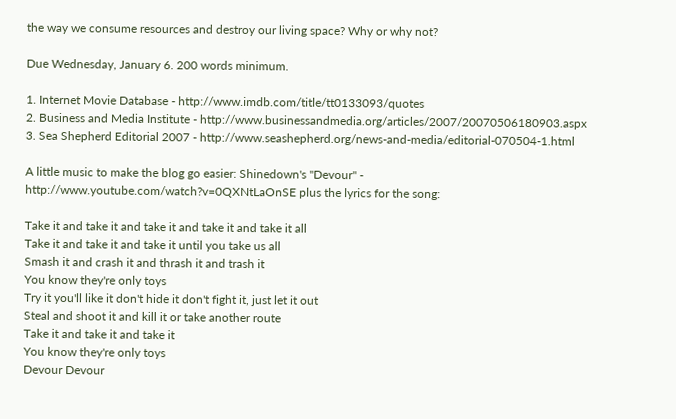the way we consume resources and destroy our living space? Why or why not?

Due Wednesday, January 6. 200 words minimum.

1. Internet Movie Database - http://www.imdb.com/title/tt0133093/quotes
2. Business and Media Institute - http://www.businessandmedia.org/articles/2007/20070506180903.aspx
3. Sea Shepherd Editorial 2007 - http://www.seashepherd.org/news-and-media/editorial-070504-1.html

A little music to make the blog go easier: Shinedown's "Devour" - http://www.youtube.com/watch?v=0QXNtLaOnSE plus the lyrics for the song:

Take it and take it and take it and take it and take it all
Take it and take it and take it until you take us all
Smash it and crash it and thrash it and trash it
You know they're only toys
Try it you'll like it don't hide it don't fight it, just let it out
Steal and shoot it and kill it or take another route
Take it and take it and take it
You know they're only toys
Devour Devour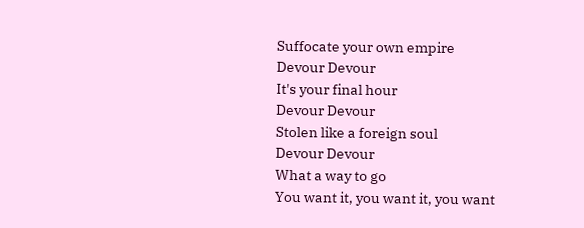Suffocate your own empire
Devour Devour
It's your final hour
Devour Devour
Stolen like a foreign soul
Devour Devour
What a way to go
You want it, you want it, you want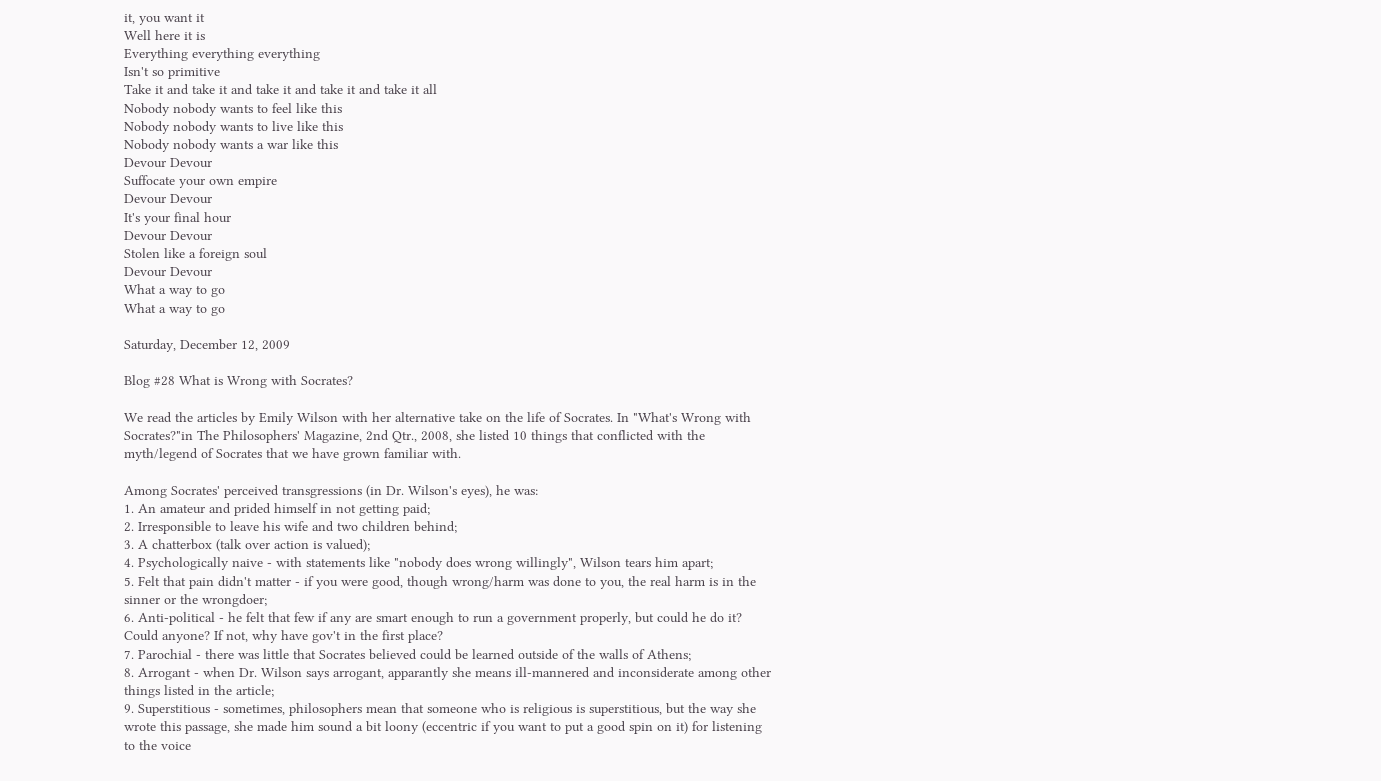it, you want it
Well here it is
Everything everything everything
Isn't so primitive
Take it and take it and take it and take it and take it all
Nobody nobody wants to feel like this
Nobody nobody wants to live like this
Nobody nobody wants a war like this
Devour Devour
Suffocate your own empire
Devour Devour
It's your final hour
Devour Devour
Stolen like a foreign soul
Devour Devour
What a way to go
What a way to go

Saturday, December 12, 2009

Blog #28 What is Wrong with Socrates?

We read the articles by Emily Wilson with her alternative take on the life of Socrates. In "What's Wrong with Socrates?"in The Philosophers' Magazine, 2nd Qtr., 2008, she listed 10 things that conflicted with the myth/legend of Socrates that we have grown familiar with.

Among Socrates' perceived transgressions (in Dr. Wilson's eyes), he was:
1. An amateur and prided himself in not getting paid;
2. Irresponsible to leave his wife and two children behind;
3. A chatterbox (talk over action is valued);
4. Psychologically naive - with statements like "nobody does wrong willingly", Wilson tears him apart;
5. Felt that pain didn't matter - if you were good, though wrong/harm was done to you, the real harm is in the sinner or the wrongdoer;
6. Anti-political - he felt that few if any are smart enough to run a government properly, but could he do it? Could anyone? If not, why have gov't in the first place?
7. Parochial - there was little that Socrates believed could be learned outside of the walls of Athens;
8. Arrogant - when Dr. Wilson says arrogant, apparantly she means ill-mannered and inconsiderate among other things listed in the article;
9. Superstitious - sometimes, philosophers mean that someone who is religious is superstitious, but the way she wrote this passage, she made him sound a bit loony (eccentric if you want to put a good spin on it) for listening to the voice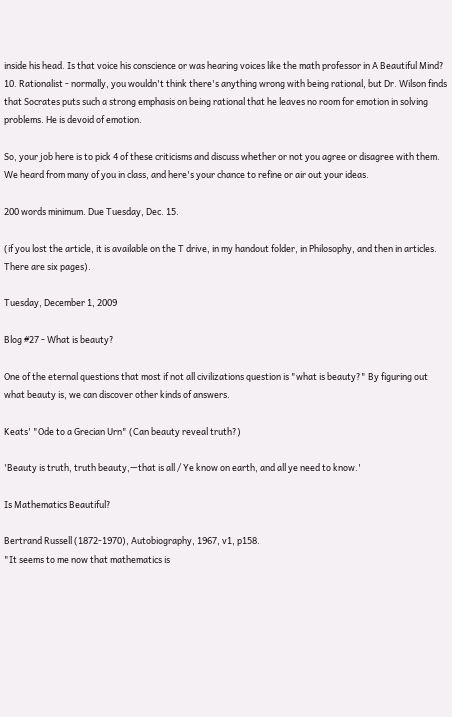inside his head. Is that voice his conscience or was hearing voices like the math professor in A Beautiful Mind?
10. Rationalist - normally, you wouldn't think there's anything wrong with being rational, but Dr. Wilson finds that Socrates puts such a strong emphasis on being rational that he leaves no room for emotion in solving problems. He is devoid of emotion.

So, your job here is to pick 4 of these criticisms and discuss whether or not you agree or disagree with them. We heard from many of you in class, and here's your chance to refine or air out your ideas.

200 words minimum. Due Tuesday, Dec. 15.

(if you lost the article, it is available on the T drive, in my handout folder, in Philosophy, and then in articles. There are six pages).

Tuesday, December 1, 2009

Blog #27 - What is beauty?

One of the eternal questions that most if not all civilizations question is "what is beauty?" By figuring out what beauty is, we can discover other kinds of answers.

Keats' "Ode to a Grecian Urn" (Can beauty reveal truth?)

'Beauty is truth, truth beauty,—that is all / Ye know on earth, and all ye need to know.'

Is Mathematics Beautiful?

Bertrand Russell (1872-1970), Autobiography, 1967, v1, p158.
"It seems to me now that mathematics is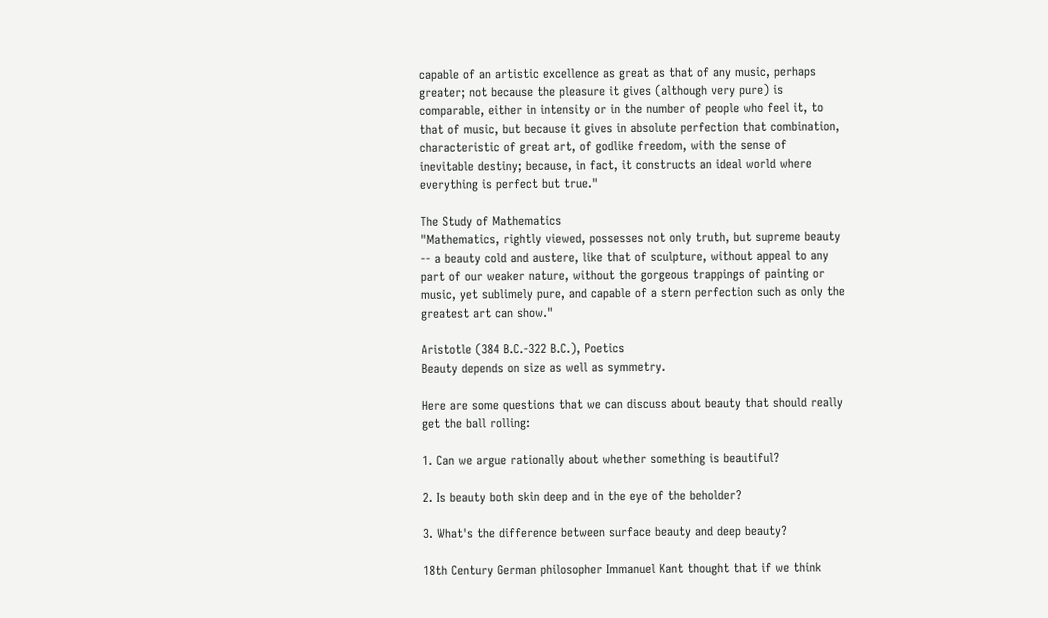capable of an artistic excellence as great as that of any music, perhaps greater; not because the pleasure it gives (although very pure) is comparable, either in intensity or in the number of people who feel it, to that of music, but because it gives in absolute perfection that combination, characteristic of great art, of godlike freedom, with the sense of inevitable destiny; because, in fact, it constructs an ideal world where everything is perfect but true."

The Study of Mathematics
"Mathematics, rightly viewed, possesses not only truth, but supreme beauty -- a beauty cold and austere, like that of sculpture, without appeal to any part of our weaker nature, without the gorgeous trappings of painting or music, yet sublimely pure, and capable of a stern perfection such as only the greatest art can show."

Aristotle (384 B.C.-322 B.C.), Poetics
Beauty depends on size as well as symmetry.

Here are some questions that we can discuss about beauty that should really get the ball rolling:

1. Can we argue rationally about whether something is beautiful?

2. Is beauty both skin deep and in the eye of the beholder?

3. What's the difference between surface beauty and deep beauty?

18th Century German philosopher Immanuel Kant thought that if we think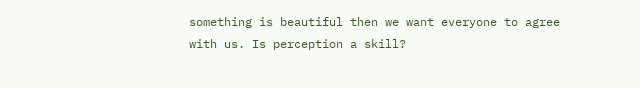something is beautiful then we want everyone to agree with us. Is perception a skill?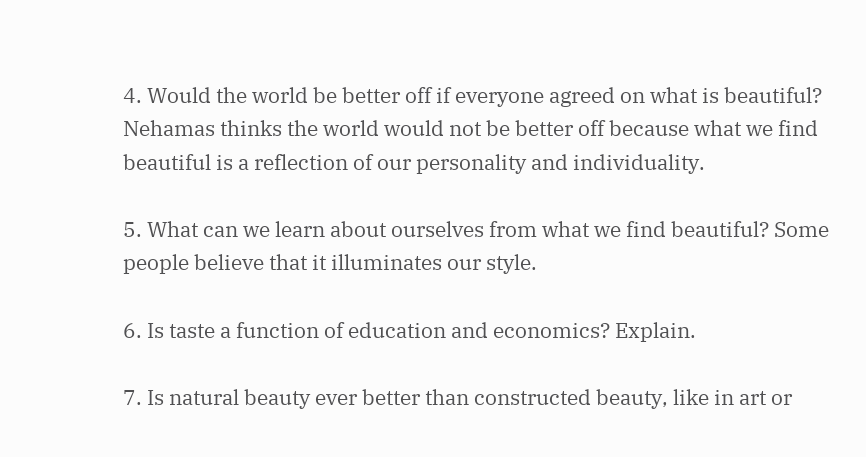4. Would the world be better off if everyone agreed on what is beautiful? Nehamas thinks the world would not be better off because what we find beautiful is a reflection of our personality and individuality.

5. What can we learn about ourselves from what we find beautiful? Some people believe that it illuminates our style.

6. Is taste a function of education and economics? Explain.

7. Is natural beauty ever better than constructed beauty, like in art or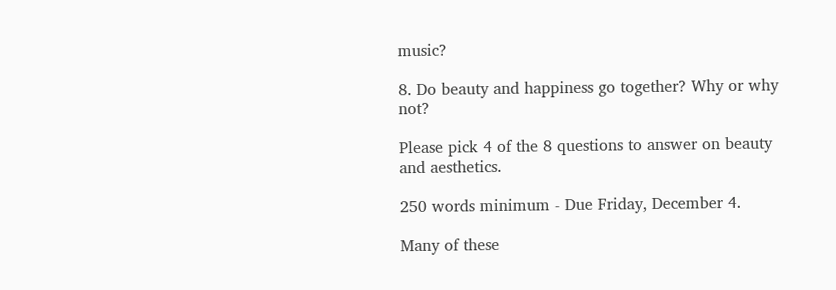music?

8. Do beauty and happiness go together? Why or why not?

Please pick 4 of the 8 questions to answer on beauty and aesthetics.

250 words minimum - Due Friday, December 4.

Many of these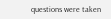questions were taken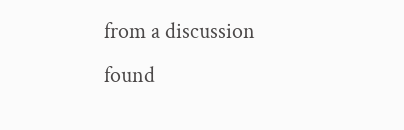from a discussion found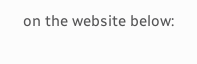on the website below: